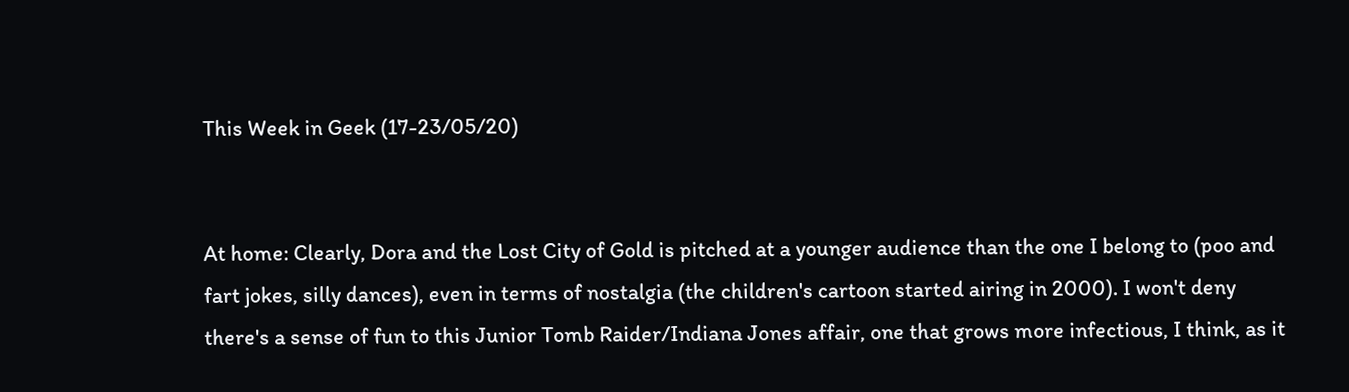This Week in Geek (17-23/05/20)


At home: Clearly, Dora and the Lost City of Gold is pitched at a younger audience than the one I belong to (poo and fart jokes, silly dances), even in terms of nostalgia (the children's cartoon started airing in 2000). I won't deny there's a sense of fun to this Junior Tomb Raider/Indiana Jones affair, one that grows more infectious, I think, as it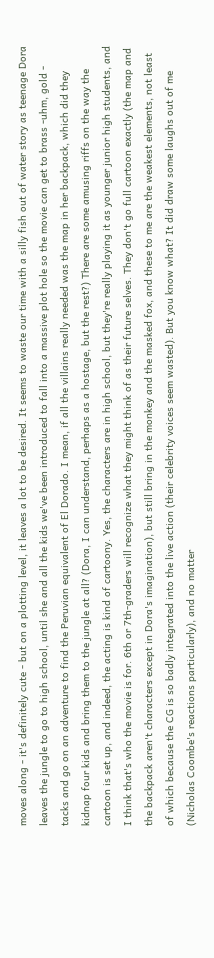moves along - it's definitely cute - but on a plotting level, it leaves a lot to be desired. It seems to waste our time with a silly fish out of water story as teenage Dora leaves the jungle to go to high school, until she and all the kids we've been introduced to fall into a massive plot hole so the movie can get to brass -uhm, gold - tacks and go on an adventure to find the Peruvian equivalent of El Dorado. I mean, if all the villains really needed was the map in her backpack, which did they kidnap four kids and bring them to the jungle at all? (Dora, I can understand, perhaps as a hostage, but the rest?) There are some amusing riffs on the way the cartoon is set up, and indeed, the acting is kind of cartoony. Yes, the characters are in high school, but they're really playing it as younger junior high students, and I think that's who the movie is for. 6th or 7th-graders will recognize what they might think of as their future selves. They don't go full cartoon exactly (the map and the backpack aren't characters except in Dora's imagination), but still bring in the monkey and the masked fox, and these to me are the weakest elements, not least of which because the CG is so badly integrated into the live action (their celebrity voices seem wasted). But you know what? It did draw some laughs out of me (Nicholas Coombe's reactions particularly), and no matter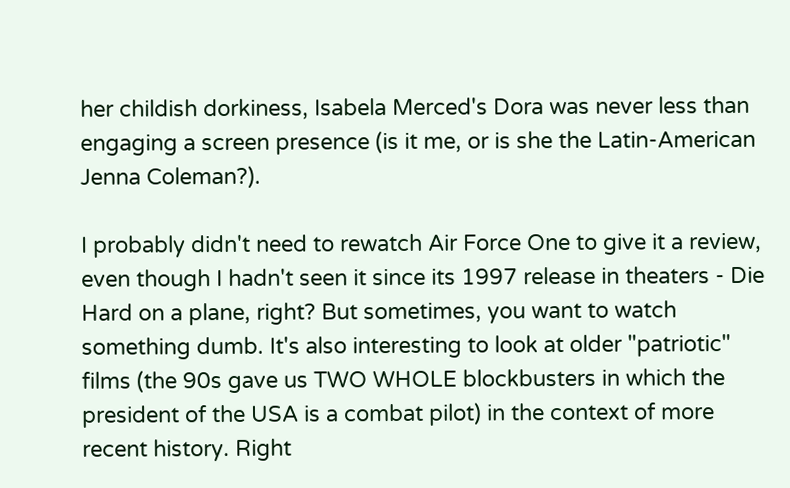her childish dorkiness, Isabela Merced's Dora was never less than engaging a screen presence (is it me, or is she the Latin-American Jenna Coleman?).

I probably didn't need to rewatch Air Force One to give it a review, even though I hadn't seen it since its 1997 release in theaters - Die Hard on a plane, right? But sometimes, you want to watch something dumb. It's also interesting to look at older "patriotic" films (the 90s gave us TWO WHOLE blockbusters in which the president of the USA is a combat pilot) in the context of more recent history. Right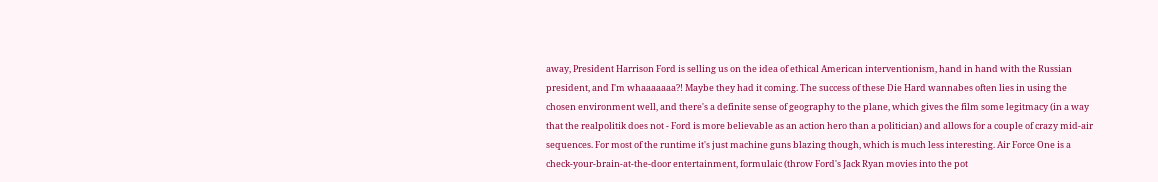away, President Harrison Ford is selling us on the idea of ethical American interventionism, hand in hand with the Russian president, and I'm whaaaaaaa?! Maybe they had it coming. The success of these Die Hard wannabes often lies in using the chosen environment well, and there's a definite sense of geography to the plane, which gives the film some legitmacy (in a way that the realpolitik does not - Ford is more believable as an action hero than a politician) and allows for a couple of crazy mid-air sequences. For most of the runtime it's just machine guns blazing though, which is much less interesting. Air Force One is a check-your-brain-at-the-door entertainment, formulaic (throw Ford's Jack Ryan movies into the pot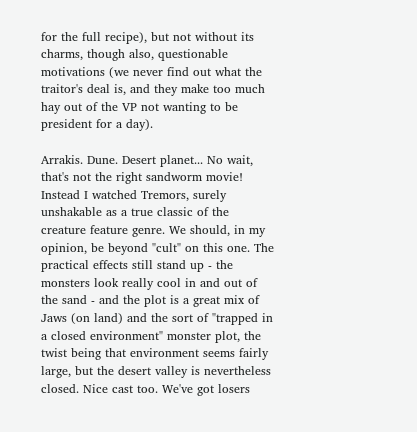for the full recipe), but not without its charms, though also, questionable motivations (we never find out what the traitor's deal is, and they make too much hay out of the VP not wanting to be president for a day).

Arrakis. Dune. Desert planet... No wait, that's not the right sandworm movie! Instead I watched Tremors, surely unshakable as a true classic of the creature feature genre. We should, in my opinion, be beyond "cult" on this one. The practical effects still stand up - the monsters look really cool in and out of the sand - and the plot is a great mix of Jaws (on land) and the sort of "trapped in a closed environment" monster plot, the twist being that environment seems fairly large, but the desert valley is nevertheless closed. Nice cast too. We've got losers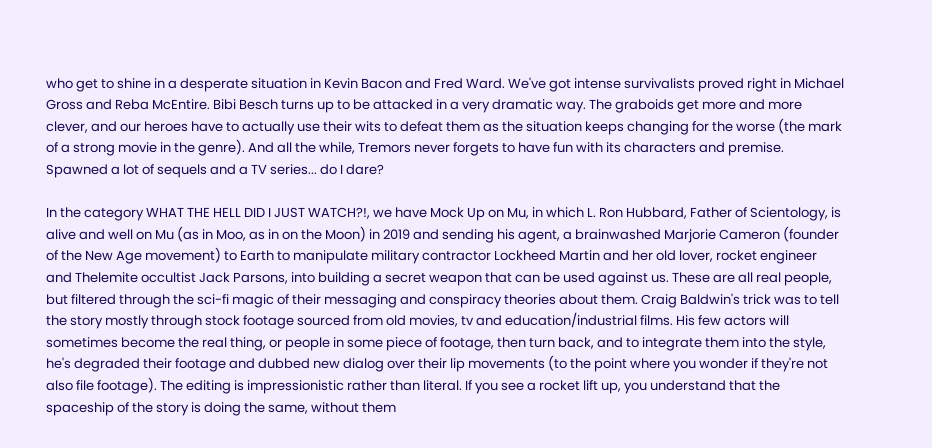who get to shine in a desperate situation in Kevin Bacon and Fred Ward. We've got intense survivalists proved right in Michael Gross and Reba McEntire. Bibi Besch turns up to be attacked in a very dramatic way. The graboids get more and more clever, and our heroes have to actually use their wits to defeat them as the situation keeps changing for the worse (the mark of a strong movie in the genre). And all the while, Tremors never forgets to have fun with its characters and premise. Spawned a lot of sequels and a TV series... do I dare?

In the category WHAT THE HELL DID I JUST WATCH?!, we have Mock Up on Mu, in which L. Ron Hubbard, Father of Scientology, is alive and well on Mu (as in Moo, as in on the Moon) in 2019 and sending his agent, a brainwashed Marjorie Cameron (founder of the New Age movement) to Earth to manipulate military contractor Lockheed Martin and her old lover, rocket engineer and Thelemite occultist Jack Parsons, into building a secret weapon that can be used against us. These are all real people, but filtered through the sci-fi magic of their messaging and conspiracy theories about them. Craig Baldwin's trick was to tell the story mostly through stock footage sourced from old movies, tv and education/industrial films. His few actors will sometimes become the real thing, or people in some piece of footage, then turn back, and to integrate them into the style, he's degraded their footage and dubbed new dialog over their lip movements (to the point where you wonder if they're not also file footage). The editing is impressionistic rather than literal. If you see a rocket lift up, you understand that the spaceship of the story is doing the same, without them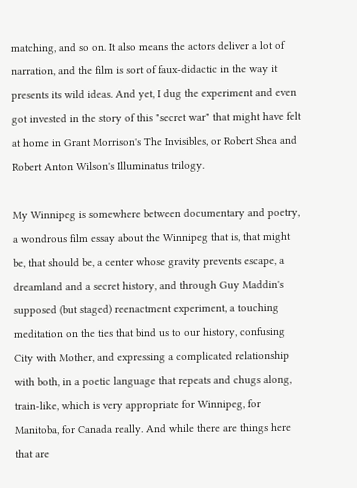matching, and so on. It also means the actors deliver a lot of narration, and the film is sort of faux-didactic in the way it presents its wild ideas. And yet, I dug the experiment and even got invested in the story of this "secret war" that might have felt at home in Grant Morrison's The Invisibles, or Robert Shea and Robert Anton Wilson's Illuminatus trilogy.

My Winnipeg is somewhere between documentary and poetry, a wondrous film essay about the Winnipeg that is, that might be, that should be, a center whose gravity prevents escape, a dreamland and a secret history, and through Guy Maddin's supposed (but staged) reenactment experiment, a touching meditation on the ties that bind us to our history, confusing City with Mother, and expressing a complicated relationship with both, in a poetic language that repeats and chugs along, train-like, which is very appropriate for Winnipeg, for Manitoba, for Canada really. And while there are things here that are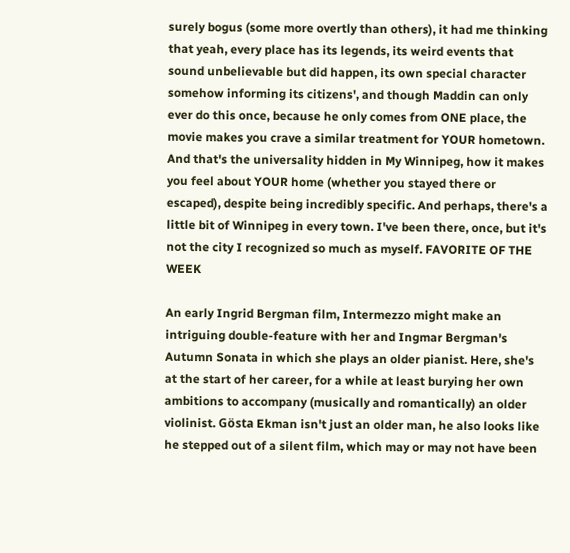surely bogus (some more overtly than others), it had me thinking that yeah, every place has its legends, its weird events that sound unbelievable but did happen, its own special character somehow informing its citizens', and though Maddin can only ever do this once, because he only comes from ONE place, the movie makes you crave a similar treatment for YOUR hometown. And that's the universality hidden in My Winnipeg, how it makes you feel about YOUR home (whether you stayed there or escaped), despite being incredibly specific. And perhaps, there's a little bit of Winnipeg in every town. I've been there, once, but it's not the city I recognized so much as myself. FAVORITE OF THE WEEK

An early Ingrid Bergman film, Intermezzo might make an intriguing double-feature with her and Ingmar Bergman's Autumn Sonata in which she plays an older pianist. Here, she's at the start of her career, for a while at least burying her own ambitions to accompany (musically and romantically) an older violinist. Gösta Ekman isn't just an older man, he also looks like he stepped out of a silent film, which may or may not have been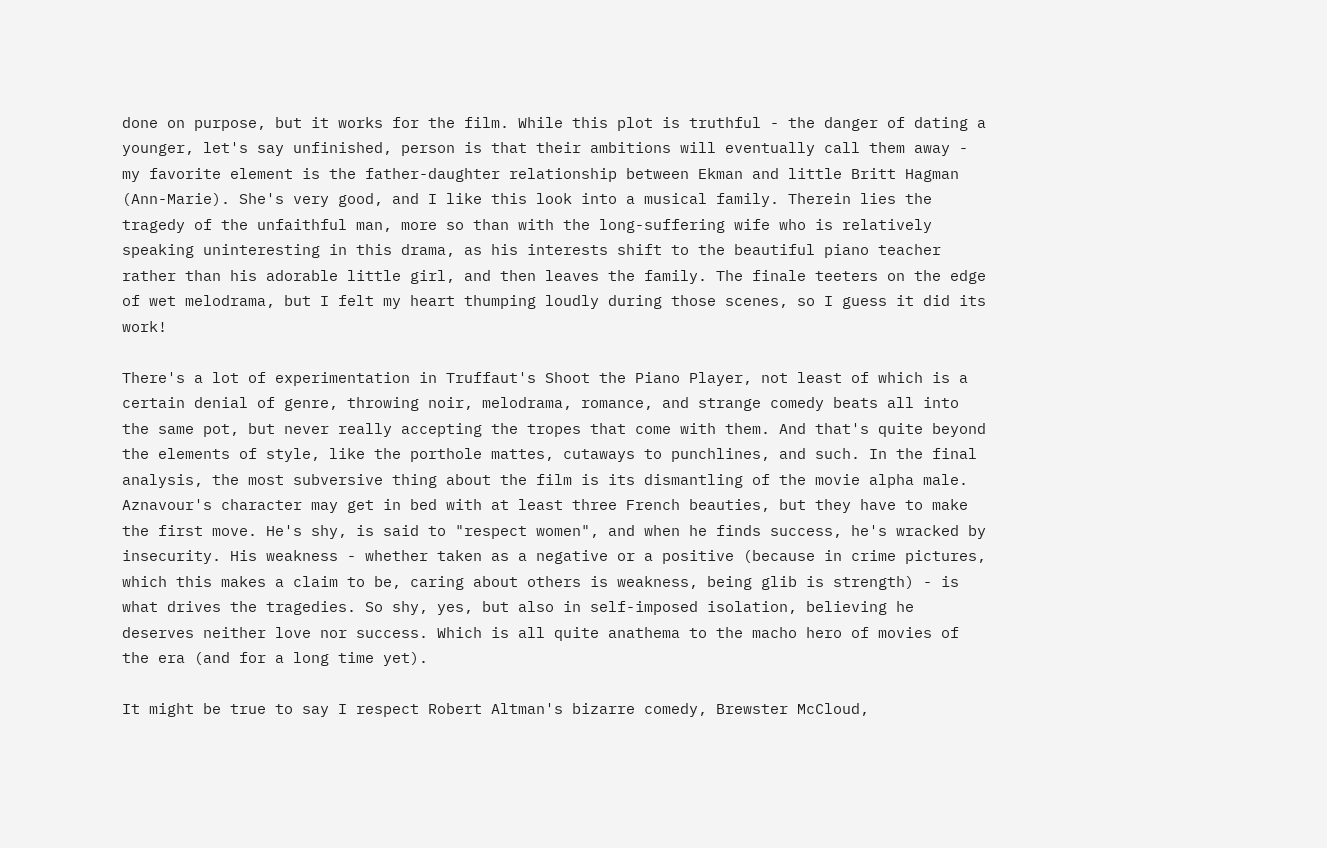done on purpose, but it works for the film. While this plot is truthful - the danger of dating a younger, let's say unfinished, person is that their ambitions will eventually call them away - my favorite element is the father-daughter relationship between Ekman and little Britt Hagman (Ann-Marie). She's very good, and I like this look into a musical family. Therein lies the tragedy of the unfaithful man, more so than with the long-suffering wife who is relatively speaking uninteresting in this drama, as his interests shift to the beautiful piano teacher rather than his adorable little girl, and then leaves the family. The finale teeters on the edge of wet melodrama, but I felt my heart thumping loudly during those scenes, so I guess it did its work!

There's a lot of experimentation in Truffaut's Shoot the Piano Player, not least of which is a certain denial of genre, throwing noir, melodrama, romance, and strange comedy beats all into the same pot, but never really accepting the tropes that come with them. And that's quite beyond the elements of style, like the porthole mattes, cutaways to punchlines, and such. In the final analysis, the most subversive thing about the film is its dismantling of the movie alpha male. Aznavour's character may get in bed with at least three French beauties, but they have to make the first move. He's shy, is said to "respect women", and when he finds success, he's wracked by insecurity. His weakness - whether taken as a negative or a positive (because in crime pictures, which this makes a claim to be, caring about others is weakness, being glib is strength) - is what drives the tragedies. So shy, yes, but also in self-imposed isolation, believing he deserves neither love nor success. Which is all quite anathema to the macho hero of movies of the era (and for a long time yet).

It might be true to say I respect Robert Altman's bizarre comedy, Brewster McCloud,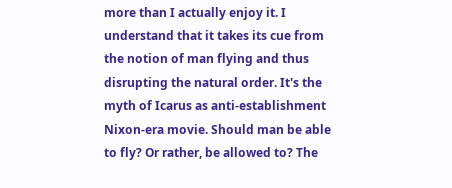more than I actually enjoy it. I understand that it takes its cue from the notion of man flying and thus disrupting the natural order. It's the myth of Icarus as anti-establishment Nixon-era movie. Should man be able to fly? Or rather, be allowed to? The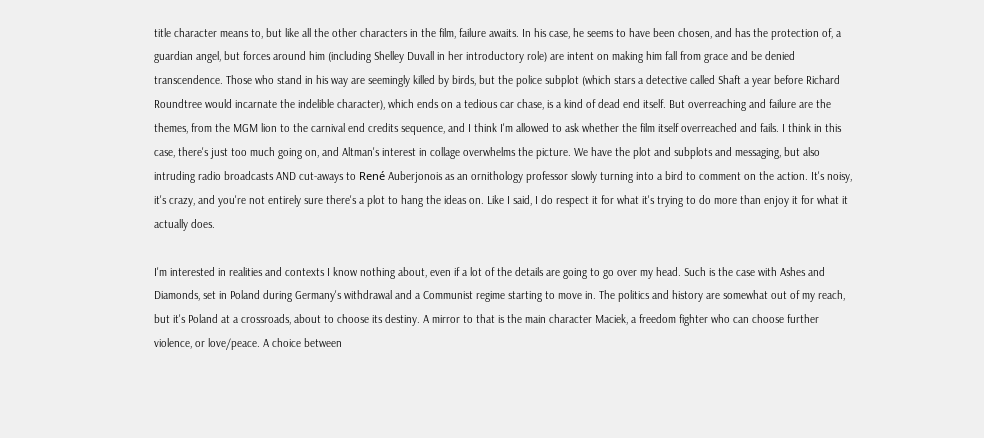title character means to, but like all the other characters in the film, failure awaits. In his case, he seems to have been chosen, and has the protection of, a guardian angel, but forces around him (including Shelley Duvall in her introductory role) are intent on making him fall from grace and be denied transcendence. Those who stand in his way are seemingly killed by birds, but the police subplot (which stars a detective called Shaft a year before Richard Roundtree would incarnate the indelible character), which ends on a tedious car chase, is a kind of dead end itself. But overreaching and failure are the themes, from the MGM lion to the carnival end credits sequence, and I think I'm allowed to ask whether the film itself overreached and fails. I think in this case, there's just too much going on, and Altman's interest in collage overwhelms the picture. We have the plot and subplots and messaging, but also intruding radio broadcasts AND cut-aways to René Auberjonois as an ornithology professor slowly turning into a bird to comment on the action. It's noisy, it's crazy, and you're not entirely sure there's a plot to hang the ideas on. Like I said, I do respect it for what it's trying to do more than enjoy it for what it actually does.

I'm interested in realities and contexts I know nothing about, even if a lot of the details are going to go over my head. Such is the case with Ashes and Diamonds, set in Poland during Germany's withdrawal and a Communist regime starting to move in. The politics and history are somewhat out of my reach, but it's Poland at a crossroads, about to choose its destiny. A mirror to that is the main character Maciek, a freedom fighter who can choose further violence, or love/peace. A choice between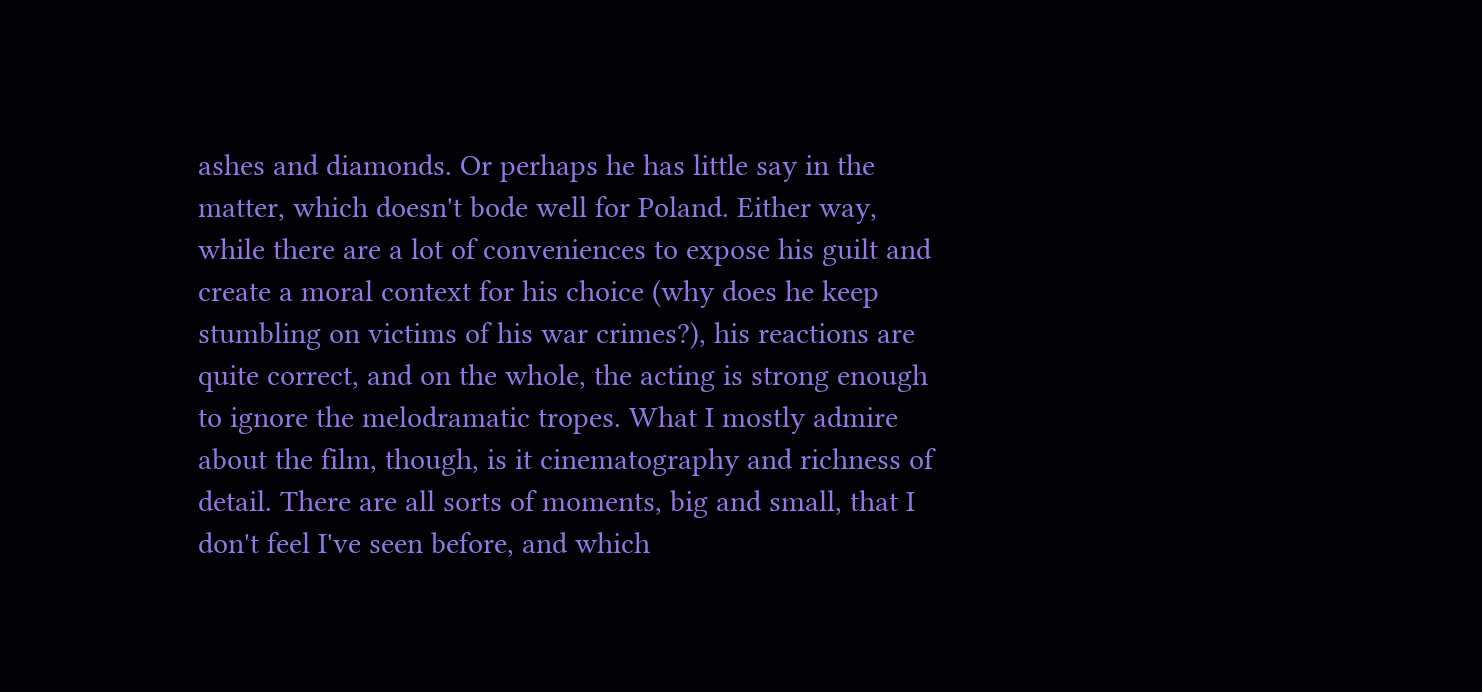ashes and diamonds. Or perhaps he has little say in the matter, which doesn't bode well for Poland. Either way, while there are a lot of conveniences to expose his guilt and create a moral context for his choice (why does he keep stumbling on victims of his war crimes?), his reactions are quite correct, and on the whole, the acting is strong enough to ignore the melodramatic tropes. What I mostly admire about the film, though, is it cinematography and richness of detail. There are all sorts of moments, big and small, that I don't feel I've seen before, and which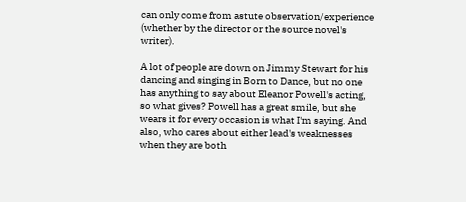can only come from astute observation/experience (whether by the director or the source novel's writer).

A lot of people are down on Jimmy Stewart for his dancing and singing in Born to Dance, but no one has anything to say about Eleanor Powell's acting, so what gives? Powell has a great smile, but she wears it for every occasion is what I'm saying. And also, who cares about either lead's weaknesses when they are both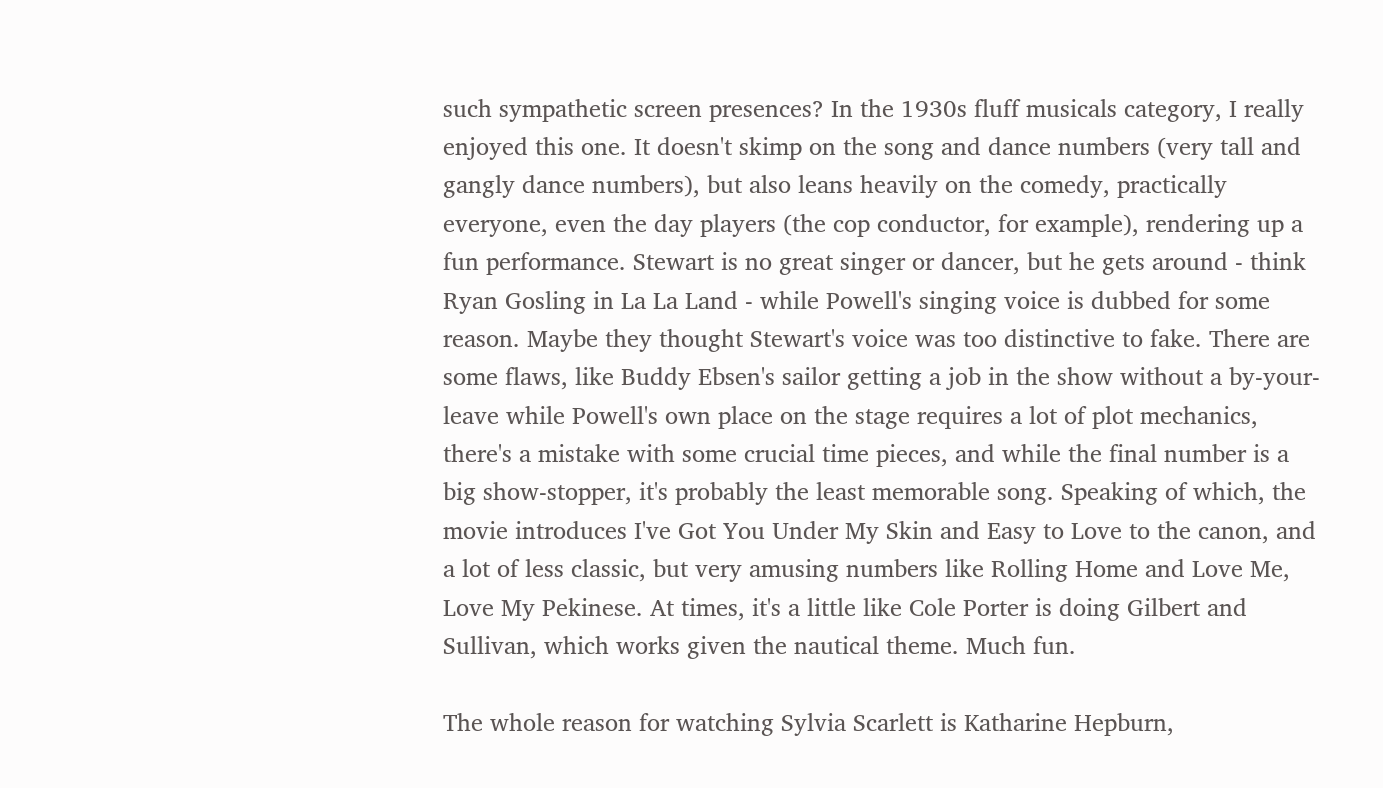such sympathetic screen presences? In the 1930s fluff musicals category, I really enjoyed this one. It doesn't skimp on the song and dance numbers (very tall and gangly dance numbers), but also leans heavily on the comedy, practically everyone, even the day players (the cop conductor, for example), rendering up a fun performance. Stewart is no great singer or dancer, but he gets around - think Ryan Gosling in La La Land - while Powell's singing voice is dubbed for some reason. Maybe they thought Stewart's voice was too distinctive to fake. There are some flaws, like Buddy Ebsen's sailor getting a job in the show without a by-your-leave while Powell's own place on the stage requires a lot of plot mechanics, there's a mistake with some crucial time pieces, and while the final number is a big show-stopper, it's probably the least memorable song. Speaking of which, the movie introduces I've Got You Under My Skin and Easy to Love to the canon, and a lot of less classic, but very amusing numbers like Rolling Home and Love Me, Love My Pekinese. At times, it's a little like Cole Porter is doing Gilbert and Sullivan, which works given the nautical theme. Much fun.

The whole reason for watching Sylvia Scarlett is Katharine Hepburn,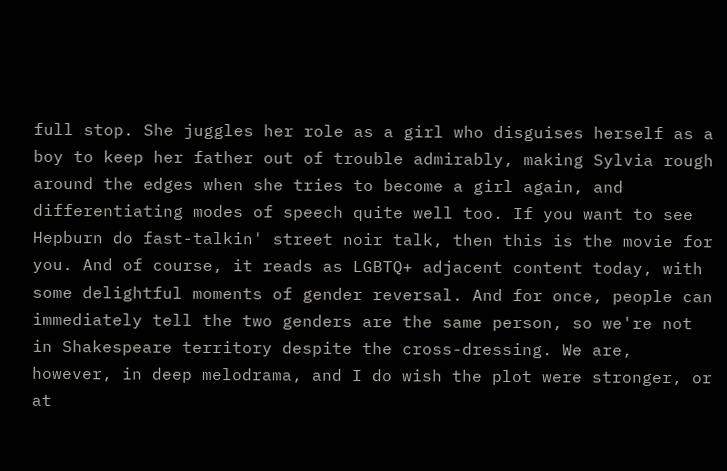full stop. She juggles her role as a girl who disguises herself as a boy to keep her father out of trouble admirably, making Sylvia rough around the edges when she tries to become a girl again, and differentiating modes of speech quite well too. If you want to see Hepburn do fast-talkin' street noir talk, then this is the movie for you. And of course, it reads as LGBTQ+ adjacent content today, with some delightful moments of gender reversal. And for once, people can immediately tell the two genders are the same person, so we're not in Shakespeare territory despite the cross-dressing. We are, however, in deep melodrama, and I do wish the plot were stronger, or at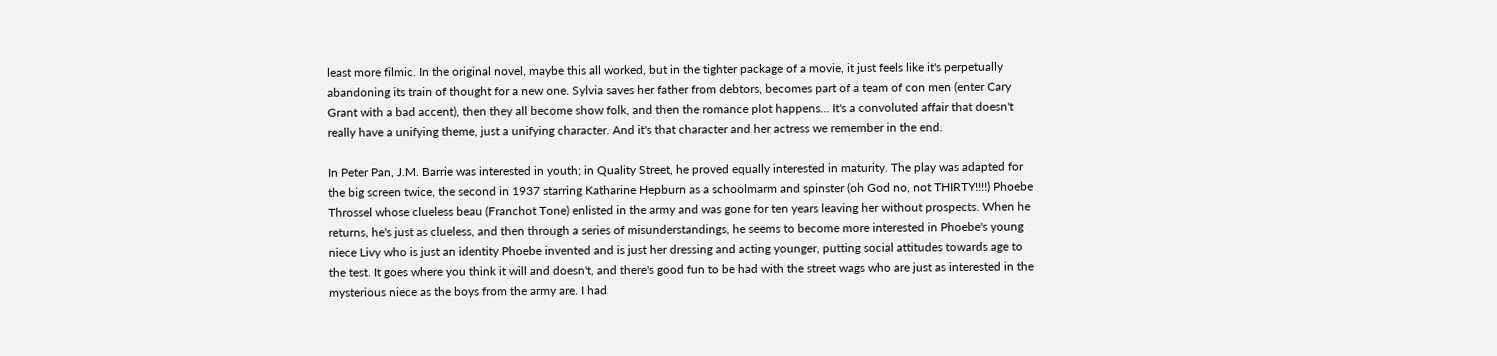least more filmic. In the original novel, maybe this all worked, but in the tighter package of a movie, it just feels like it's perpetually abandoning its train of thought for a new one. Sylvia saves her father from debtors, becomes part of a team of con men (enter Cary Grant with a bad accent), then they all become show folk, and then the romance plot happens... It's a convoluted affair that doesn't really have a unifying theme, just a unifying character. And it's that character and her actress we remember in the end.

In Peter Pan, J.M. Barrie was interested in youth; in Quality Street, he proved equally interested in maturity. The play was adapted for the big screen twice, the second in 1937 starring Katharine Hepburn as a schoolmarm and spinster (oh God no, not THIRTY!!!!) Phoebe Throssel whose clueless beau (Franchot Tone) enlisted in the army and was gone for ten years leaving her without prospects. When he returns, he's just as clueless, and then through a series of misunderstandings, he seems to become more interested in Phoebe's young niece Livy who is just an identity Phoebe invented and is just her dressing and acting younger, putting social attitudes towards age to the test. It goes where you think it will and doesn't, and there's good fun to be had with the street wags who are just as interested in the mysterious niece as the boys from the army are. I had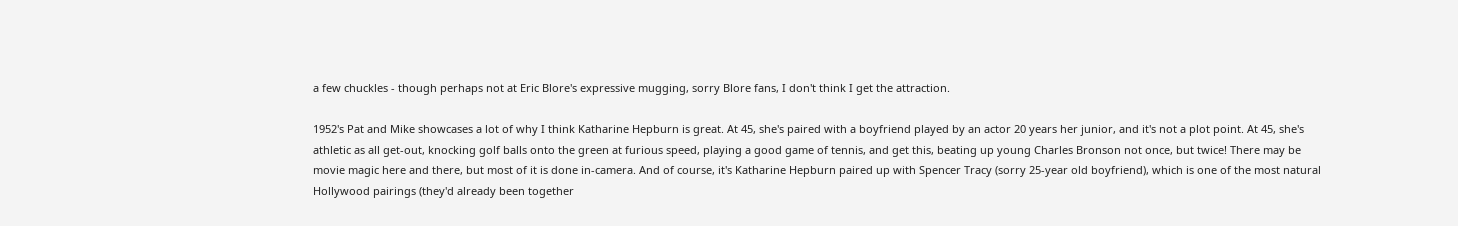a few chuckles - though perhaps not at Eric Blore's expressive mugging, sorry Blore fans, I don't think I get the attraction.

1952's Pat and Mike showcases a lot of why I think Katharine Hepburn is great. At 45, she's paired with a boyfriend played by an actor 20 years her junior, and it's not a plot point. At 45, she's athletic as all get-out, knocking golf balls onto the green at furious speed, playing a good game of tennis, and get this, beating up young Charles Bronson not once, but twice! There may be movie magic here and there, but most of it is done in-camera. And of course, it's Katharine Hepburn paired up with Spencer Tracy (sorry 25-year old boyfriend), which is one of the most natural Hollywood pairings (they'd already been together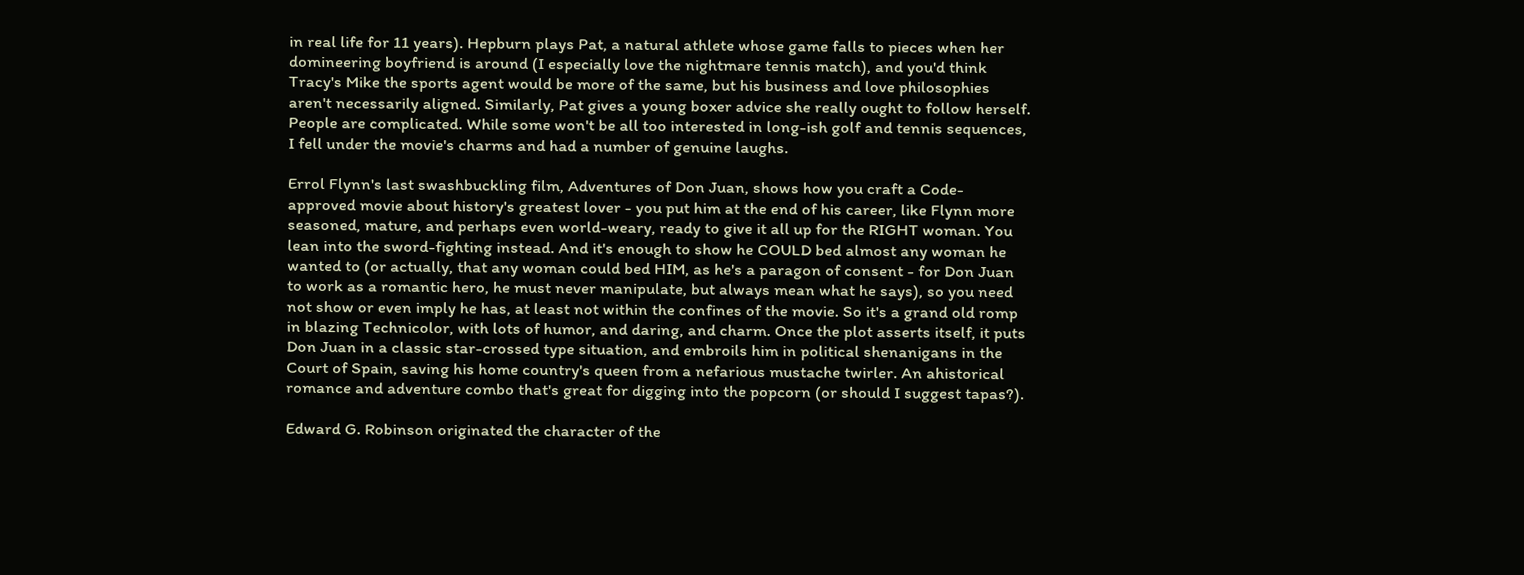in real life for 11 years). Hepburn plays Pat, a natural athlete whose game falls to pieces when her domineering boyfriend is around (I especially love the nightmare tennis match), and you'd think Tracy's Mike the sports agent would be more of the same, but his business and love philosophies aren't necessarily aligned. Similarly, Pat gives a young boxer advice she really ought to follow herself. People are complicated. While some won't be all too interested in long-ish golf and tennis sequences, I fell under the movie's charms and had a number of genuine laughs.

Errol Flynn's last swashbuckling film, Adventures of Don Juan, shows how you craft a Code-approved movie about history's greatest lover - you put him at the end of his career, like Flynn more seasoned, mature, and perhaps even world-weary, ready to give it all up for the RIGHT woman. You lean into the sword-fighting instead. And it's enough to show he COULD bed almost any woman he wanted to (or actually, that any woman could bed HIM, as he's a paragon of consent - for Don Juan to work as a romantic hero, he must never manipulate, but always mean what he says), so you need not show or even imply he has, at least not within the confines of the movie. So it's a grand old romp in blazing Technicolor, with lots of humor, and daring, and charm. Once the plot asserts itself, it puts Don Juan in a classic star-crossed type situation, and embroils him in political shenanigans in the Court of Spain, saving his home country's queen from a nefarious mustache twirler. An ahistorical romance and adventure combo that's great for digging into the popcorn (or should I suggest tapas?).

Edward G. Robinson originated the character of the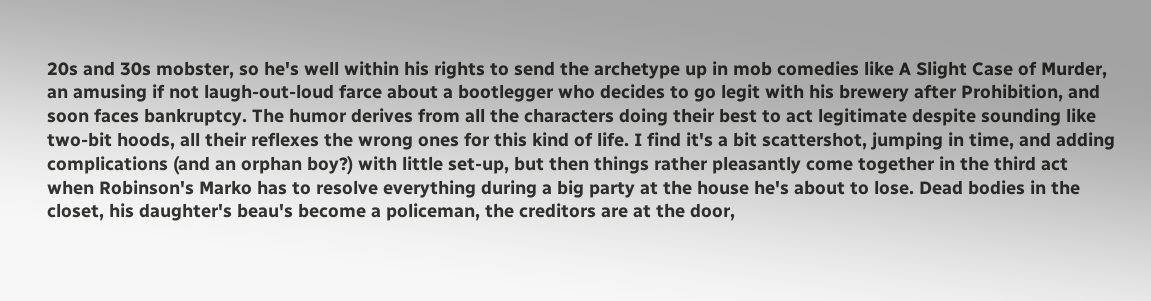20s and 30s mobster, so he's well within his rights to send the archetype up in mob comedies like A Slight Case of Murder, an amusing if not laugh-out-loud farce about a bootlegger who decides to go legit with his brewery after Prohibition, and soon faces bankruptcy. The humor derives from all the characters doing their best to act legitimate despite sounding like two-bit hoods, all their reflexes the wrong ones for this kind of life. I find it's a bit scattershot, jumping in time, and adding complications (and an orphan boy?) with little set-up, but then things rather pleasantly come together in the third act when Robinson's Marko has to resolve everything during a big party at the house he's about to lose. Dead bodies in the closet, his daughter's beau's become a policeman, the creditors are at the door,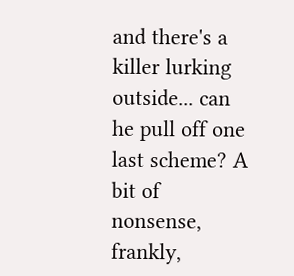and there's a killer lurking outside... can he pull off one last scheme? A bit of nonsense, frankly,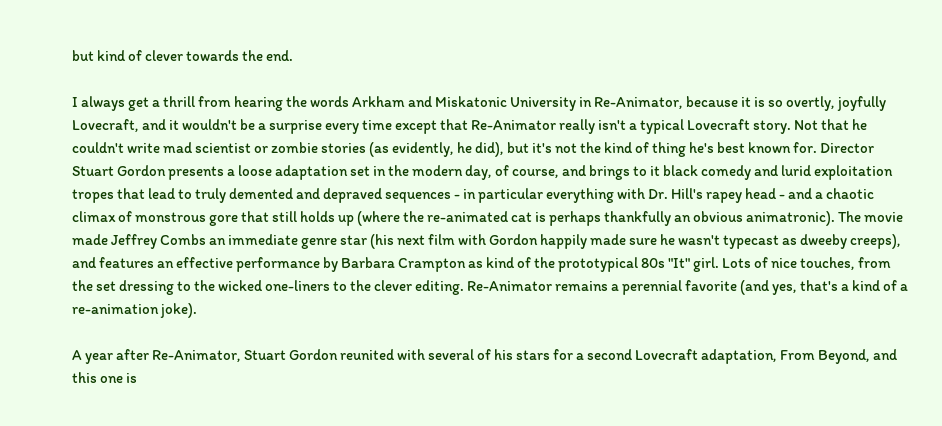but kind of clever towards the end.

I always get a thrill from hearing the words Arkham and Miskatonic University in Re-Animator, because it is so overtly, joyfully Lovecraft, and it wouldn't be a surprise every time except that Re-Animator really isn't a typical Lovecraft story. Not that he couldn't write mad scientist or zombie stories (as evidently, he did), but it's not the kind of thing he's best known for. Director Stuart Gordon presents a loose adaptation set in the modern day, of course, and brings to it black comedy and lurid exploitation tropes that lead to truly demented and depraved sequences - in particular everything with Dr. Hill's rapey head - and a chaotic climax of monstrous gore that still holds up (where the re-animated cat is perhaps thankfully an obvious animatronic). The movie made Jeffrey Combs an immediate genre star (his next film with Gordon happily made sure he wasn't typecast as dweeby creeps), and features an effective performance by Barbara Crampton as kind of the prototypical 80s "It" girl. Lots of nice touches, from the set dressing to the wicked one-liners to the clever editing. Re-Animator remains a perennial favorite (and yes, that's a kind of a re-animation joke).

A year after Re-Animator, Stuart Gordon reunited with several of his stars for a second Lovecraft adaptation, From Beyond, and this one is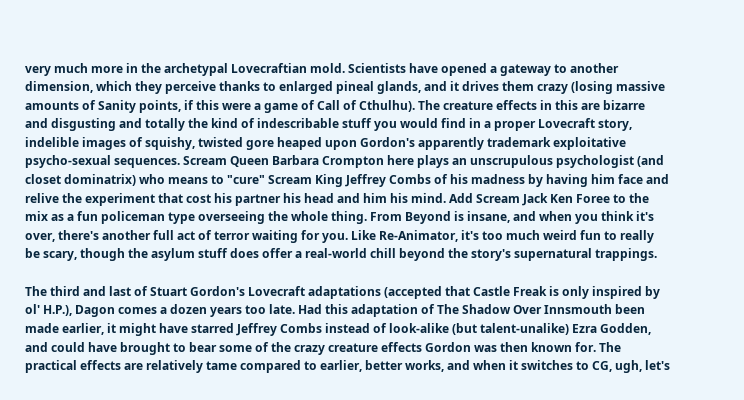very much more in the archetypal Lovecraftian mold. Scientists have opened a gateway to another dimension, which they perceive thanks to enlarged pineal glands, and it drives them crazy (losing massive amounts of Sanity points, if this were a game of Call of Cthulhu). The creature effects in this are bizarre and disgusting and totally the kind of indescribable stuff you would find in a proper Lovecraft story, indelible images of squishy, twisted gore heaped upon Gordon's apparently trademark exploitative psycho-sexual sequences. Scream Queen Barbara Crompton here plays an unscrupulous psychologist (and closet dominatrix) who means to "cure" Scream King Jeffrey Combs of his madness by having him face and relive the experiment that cost his partner his head and him his mind. Add Scream Jack Ken Foree to the mix as a fun policeman type overseeing the whole thing. From Beyond is insane, and when you think it's over, there's another full act of terror waiting for you. Like Re-Animator, it's too much weird fun to really be scary, though the asylum stuff does offer a real-world chill beyond the story's supernatural trappings.

The third and last of Stuart Gordon's Lovecraft adaptations (accepted that Castle Freak is only inspired by ol' H.P.), Dagon comes a dozen years too late. Had this adaptation of The Shadow Over Innsmouth been made earlier, it might have starred Jeffrey Combs instead of look-alike (but talent-unalike) Ezra Godden, and could have brought to bear some of the crazy creature effects Gordon was then known for. The practical effects are relatively tame compared to earlier, better works, and when it switches to CG, ugh, let's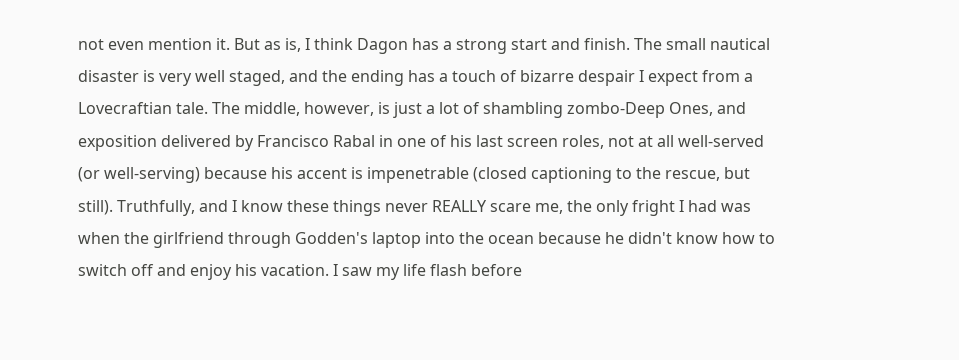not even mention it. But as is, I think Dagon has a strong start and finish. The small nautical disaster is very well staged, and the ending has a touch of bizarre despair I expect from a Lovecraftian tale. The middle, however, is just a lot of shambling zombo-Deep Ones, and exposition delivered by Francisco Rabal in one of his last screen roles, not at all well-served (or well-serving) because his accent is impenetrable (closed captioning to the rescue, but still). Truthfully, and I know these things never REALLY scare me, the only fright I had was when the girlfriend through Godden's laptop into the ocean because he didn't know how to switch off and enjoy his vacation. I saw my life flash before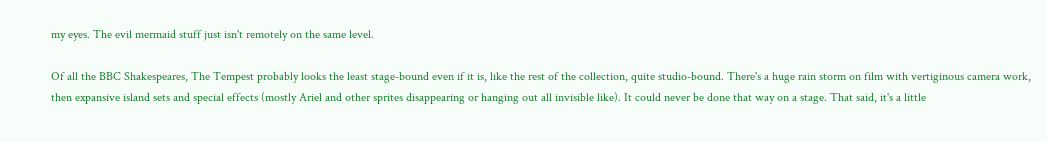my eyes. The evil mermaid stuff just isn't remotely on the same level.

Of all the BBC Shakespeares, The Tempest probably looks the least stage-bound even if it is, like the rest of the collection, quite studio-bound. There's a huge rain storm on film with vertiginous camera work, then expansive island sets and special effects (mostly Ariel and other sprites disappearing or hanging out all invisible like). It could never be done that way on a stage. That said, it's a little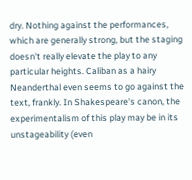dry. Nothing against the performances, which are generally strong, but the staging doesn't really elevate the play to any particular heights. Caliban as a hairy Neanderthal even seems to go against the text, frankly. In Shakespeare's canon, the experimentalism of this play may be in its unstageability (even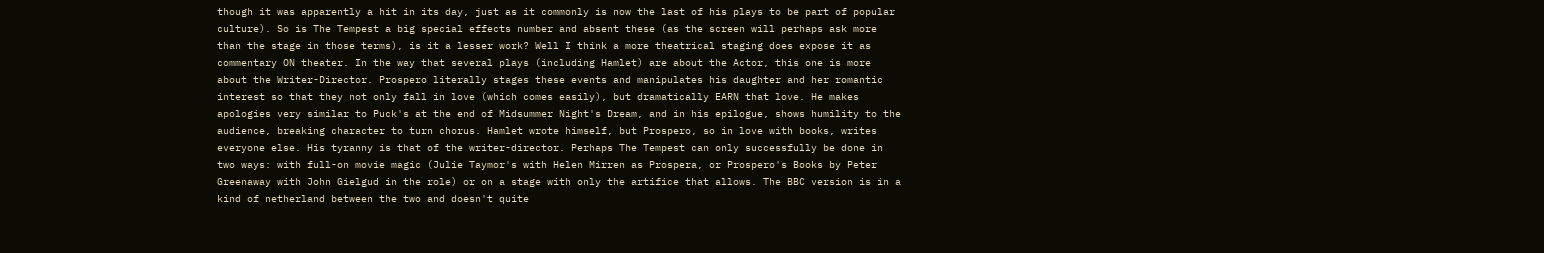though it was apparently a hit in its day, just as it commonly is now the last of his plays to be part of popular culture). So is The Tempest a big special effects number and absent these (as the screen will perhaps ask more than the stage in those terms), is it a lesser work? Well I think a more theatrical staging does expose it as commentary ON theater. In the way that several plays (including Hamlet) are about the Actor, this one is more about the Writer-Director. Prospero literally stages these events and manipulates his daughter and her romantic interest so that they not only fall in love (which comes easily), but dramatically EARN that love. He makes apologies very similar to Puck's at the end of Midsummer Night's Dream, and in his epilogue, shows humility to the audience, breaking character to turn chorus. Hamlet wrote himself, but Prospero, so in love with books, writes everyone else. His tyranny is that of the writer-director. Perhaps The Tempest can only successfully be done in two ways: with full-on movie magic (Julie Taymor's with Helen Mirren as Prospera, or Prospero's Books by Peter Greenaway with John Gielgud in the role) or on a stage with only the artifice that allows. The BBC version is in a kind of netherland between the two and doesn't quite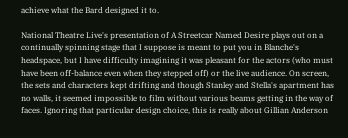achieve what the Bard designed it to.

National Theatre Live's presentation of A Streetcar Named Desire plays out on a continually spinning stage that I suppose is meant to put you in Blanche's headspace, but I have difficulty imagining it was pleasant for the actors (who must have been off-balance even when they stepped off) or the live audience. On screen, the sets and characters kept drifting and though Stanley and Stella's apartment has no walls, it seemed impossible to film without various beams getting in the way of faces. Ignoring that particular design choice, this is really about Gillian Anderson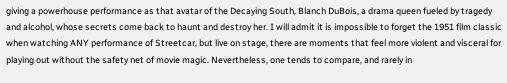giving a powerhouse performance as that avatar of the Decaying South, Blanch DuBois, a drama queen fueled by tragedy and alcohol, whose secrets come back to haunt and destroy her. I will admit it is impossible to forget the 1951 film classic when watching ANY performance of Streetcar, but live on stage, there are moments that feel more violent and visceral for playing out without the safety net of movie magic. Nevertheless, one tends to compare, and rarely in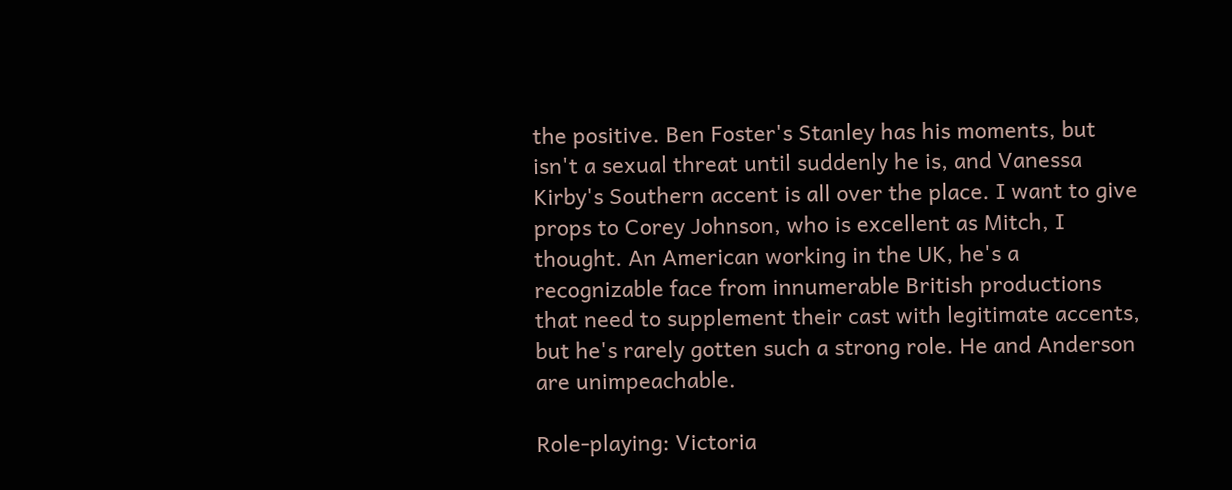the positive. Ben Foster's Stanley has his moments, but isn't a sexual threat until suddenly he is, and Vanessa Kirby's Southern accent is all over the place. I want to give props to Corey Johnson, who is excellent as Mitch, I thought. An American working in the UK, he's a recognizable face from innumerable British productions that need to supplement their cast with legitimate accents, but he's rarely gotten such a strong role. He and Anderson are unimpeachable.

Role-playing: Victoria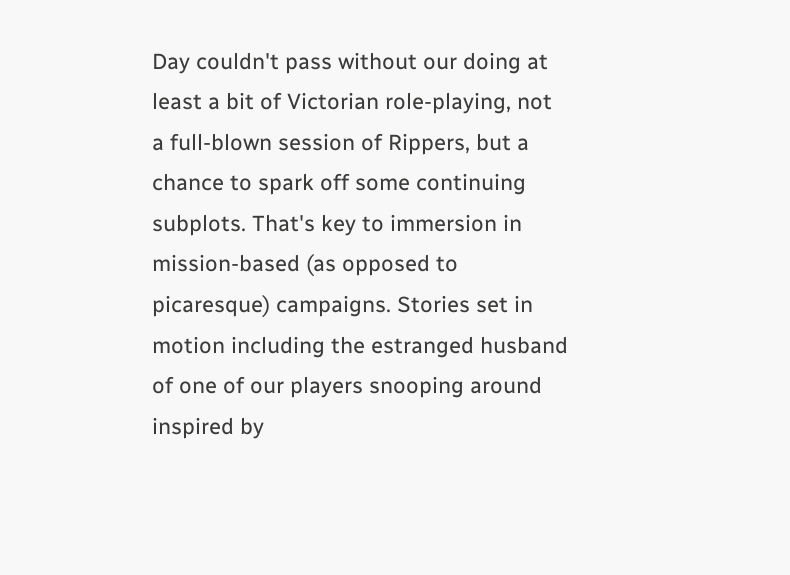Day couldn't pass without our doing at least a bit of Victorian role-playing, not a full-blown session of Rippers, but a chance to spark off some continuing subplots. That's key to immersion in mission-based (as opposed to picaresque) campaigns. Stories set in motion including the estranged husband of one of our players snooping around inspired by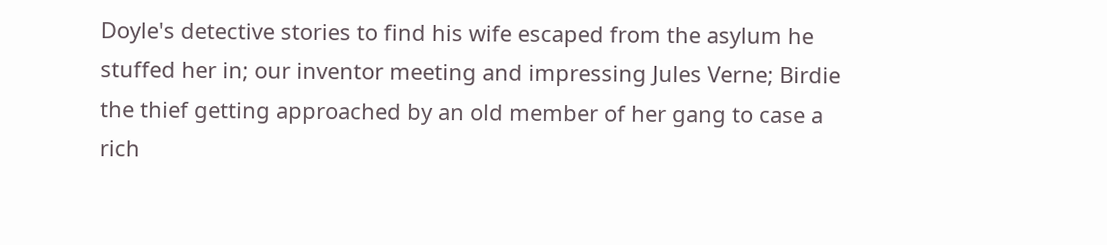Doyle's detective stories to find his wife escaped from the asylum he stuffed her in; our inventor meeting and impressing Jules Verne; Birdie the thief getting approached by an old member of her gang to case a rich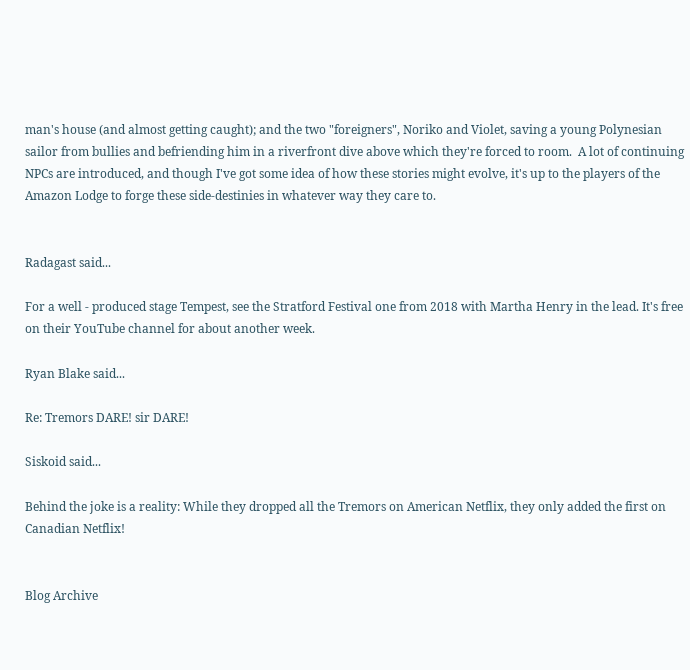man's house (and almost getting caught); and the two "foreigners", Noriko and Violet, saving a young Polynesian sailor from bullies and befriending him in a riverfront dive above which they're forced to room.  A lot of continuing NPCs are introduced, and though I've got some idea of how these stories might evolve, it's up to the players of the Amazon Lodge to forge these side-destinies in whatever way they care to.


Radagast said...

For a well - produced stage Tempest, see the Stratford Festival one from 2018 with Martha Henry in the lead. It's free on their YouTube channel for about another week.

Ryan Blake said...

Re: Tremors DARE! sir DARE!

Siskoid said...

Behind the joke is a reality: While they dropped all the Tremors on American Netflix, they only added the first on Canadian Netflix!


Blog Archive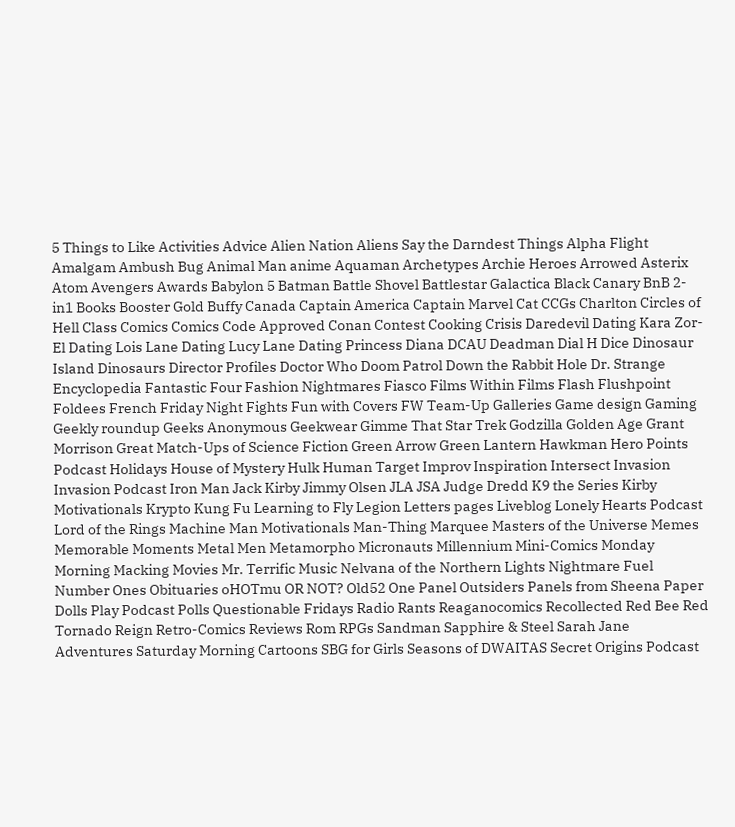5 Things to Like Activities Advice Alien Nation Aliens Say the Darndest Things Alpha Flight Amalgam Ambush Bug Animal Man anime Aquaman Archetypes Archie Heroes Arrowed Asterix Atom Avengers Awards Babylon 5 Batman Battle Shovel Battlestar Galactica Black Canary BnB 2-in1 Books Booster Gold Buffy Canada Captain America Captain Marvel Cat CCGs Charlton Circles of Hell Class Comics Comics Code Approved Conan Contest Cooking Crisis Daredevil Dating Kara Zor-El Dating Lois Lane Dating Lucy Lane Dating Princess Diana DCAU Deadman Dial H Dice Dinosaur Island Dinosaurs Director Profiles Doctor Who Doom Patrol Down the Rabbit Hole Dr. Strange Encyclopedia Fantastic Four Fashion Nightmares Fiasco Films Within Films Flash Flushpoint Foldees French Friday Night Fights Fun with Covers FW Team-Up Galleries Game design Gaming Geekly roundup Geeks Anonymous Geekwear Gimme That Star Trek Godzilla Golden Age Grant Morrison Great Match-Ups of Science Fiction Green Arrow Green Lantern Hawkman Hero Points Podcast Holidays House of Mystery Hulk Human Target Improv Inspiration Intersect Invasion Invasion Podcast Iron Man Jack Kirby Jimmy Olsen JLA JSA Judge Dredd K9 the Series Kirby Motivationals Krypto Kung Fu Learning to Fly Legion Letters pages Liveblog Lonely Hearts Podcast Lord of the Rings Machine Man Motivationals Man-Thing Marquee Masters of the Universe Memes Memorable Moments Metal Men Metamorpho Micronauts Millennium Mini-Comics Monday Morning Macking Movies Mr. Terrific Music Nelvana of the Northern Lights Nightmare Fuel Number Ones Obituaries oHOTmu OR NOT? Old52 One Panel Outsiders Panels from Sheena Paper Dolls Play Podcast Polls Questionable Fridays Radio Rants Reaganocomics Recollected Red Bee Red Tornado Reign Retro-Comics Reviews Rom RPGs Sandman Sapphire & Steel Sarah Jane Adventures Saturday Morning Cartoons SBG for Girls Seasons of DWAITAS Secret Origins Podcast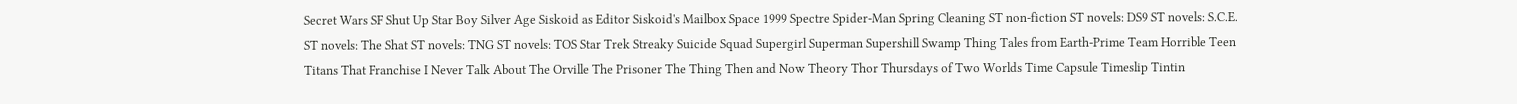Secret Wars SF Shut Up Star Boy Silver Age Siskoid as Editor Siskoid's Mailbox Space 1999 Spectre Spider-Man Spring Cleaning ST non-fiction ST novels: DS9 ST novels: S.C.E. ST novels: The Shat ST novels: TNG ST novels: TOS Star Trek Streaky Suicide Squad Supergirl Superman Supershill Swamp Thing Tales from Earth-Prime Team Horrible Teen Titans That Franchise I Never Talk About The Orville The Prisoner The Thing Then and Now Theory Thor Thursdays of Two Worlds Time Capsule Timeslip Tintin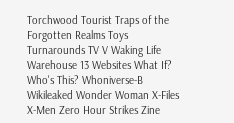Torchwood Tourist Traps of the Forgotten Realms Toys Turnarounds TV V Waking Life Warehouse 13 Websites What If? Who's This? Whoniverse-B Wikileaked Wonder Woman X-Files X-Men Zero Hour Strikes Zine